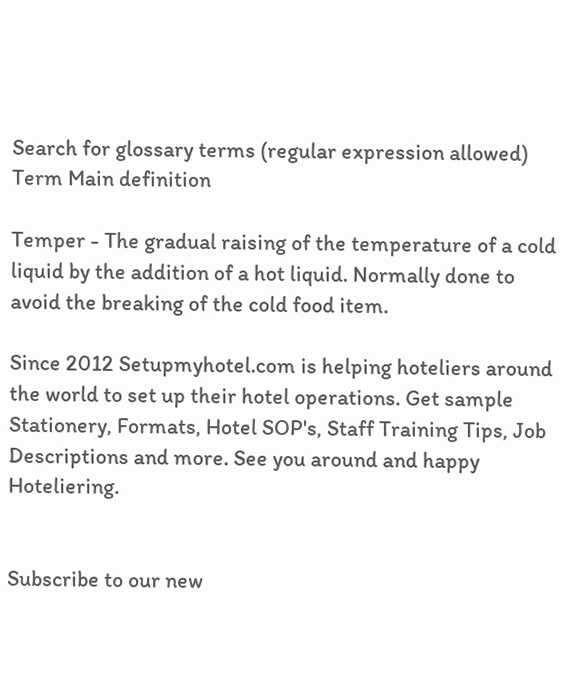Search for glossary terms (regular expression allowed)
Term Main definition

Temper - The gradual raising of the temperature of a cold liquid by the addition of a hot liquid. Normally done to avoid the breaking of the cold food item.

Since 2012 Setupmyhotel.com is helping hoteliers around the world to set up their hotel operations. Get sample Stationery, Formats, Hotel SOP's, Staff Training Tips, Job Descriptions and more. See you around and happy Hoteliering.


Subscribe to our new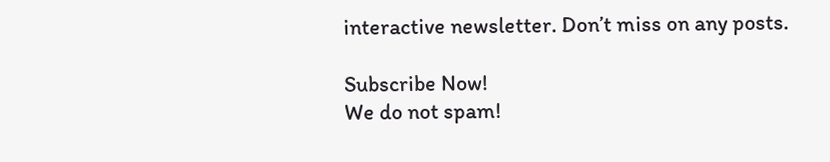interactive newsletter. Don’t miss on any posts.

Subscribe Now!
We do not spam!